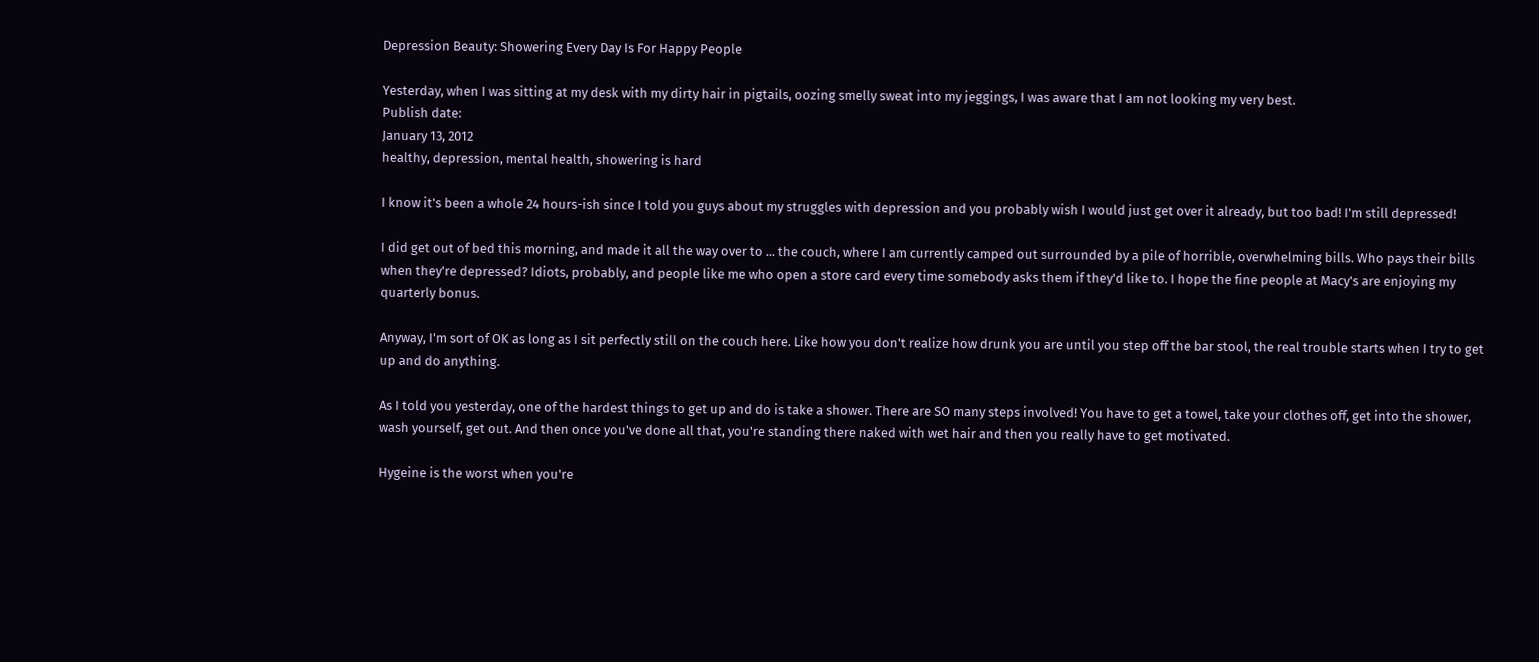Depression Beauty: Showering Every Day Is For Happy People

Yesterday, when I was sitting at my desk with my dirty hair in pigtails, oozing smelly sweat into my jeggings, I was aware that I am not looking my very best.
Publish date:
January 13, 2012
healthy, depression, mental health, showering is hard

I know it's been a whole 24 hours-ish since I told you guys about my struggles with depression and you probably wish I would just get over it already, but too bad! I'm still depressed!

I did get out of bed this morning, and made it all the way over to ... the couch, where I am currently camped out surrounded by a pile of horrible, overwhelming bills. Who pays their bills when they're depressed? Idiots, probably, and people like me who open a store card every time somebody asks them if they'd like to. I hope the fine people at Macy's are enjoying my quarterly bonus.

Anyway, I'm sort of OK as long as I sit perfectly still on the couch here. Like how you don't realize how drunk you are until you step off the bar stool, the real trouble starts when I try to get up and do anything.

As I told you yesterday, one of the hardest things to get up and do is take a shower. There are SO many steps involved! You have to get a towel, take your clothes off, get into the shower, wash yourself, get out. And then once you've done all that, you're standing there naked with wet hair and then you really have to get motivated.

Hygeine is the worst when you're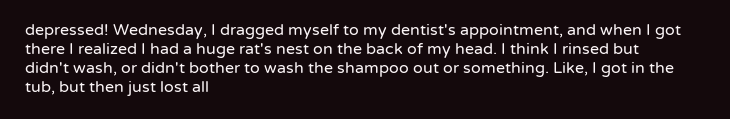depressed! Wednesday, I dragged myself to my dentist's appointment, and when I got there I realized I had a huge rat's nest on the back of my head. I think I rinsed but didn't wash, or didn't bother to wash the shampoo out or something. Like, I got in the tub, but then just lost all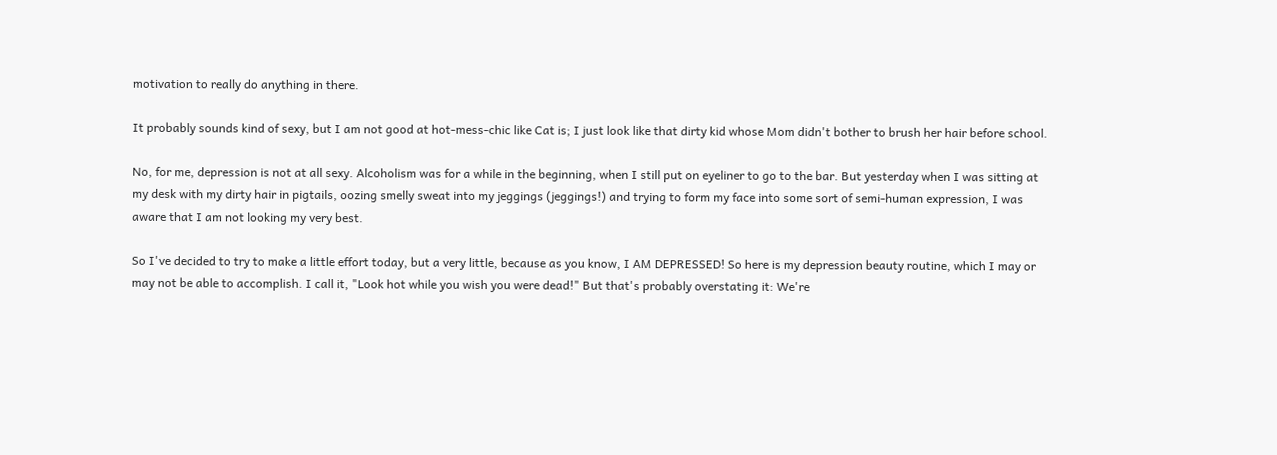motivation to really do anything in there.

It probably sounds kind of sexy, but I am not good at hot-mess-chic like Cat is; I just look like that dirty kid whose Mom didn't bother to brush her hair before school.

No, for me, depression is not at all sexy. Alcoholism was for a while in the beginning, when I still put on eyeliner to go to the bar. But yesterday when I was sitting at my desk with my dirty hair in pigtails, oozing smelly sweat into my jeggings (jeggings!) and trying to form my face into some sort of semi-human expression, I was aware that I am not looking my very best.

So I've decided to try to make a little effort today, but a very little, because as you know, I AM DEPRESSED! So here is my depression beauty routine, which I may or may not be able to accomplish. I call it, "Look hot while you wish you were dead!" But that's probably overstating it: We're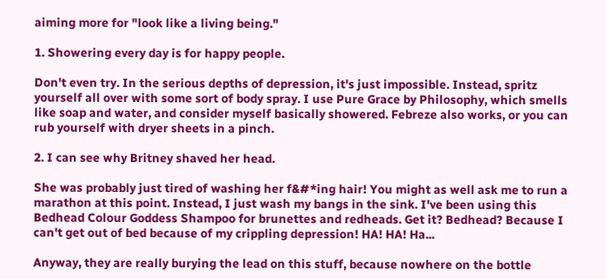aiming more for "look like a living being."

1. Showering every day is for happy people.

Don't even try. In the serious depths of depression, it's just impossible. Instead, spritz yourself all over with some sort of body spray. I use Pure Grace by Philosophy, which smells like soap and water, and consider myself basically showered. Febreze also works, or you can rub yourself with dryer sheets in a pinch.

2. I can see why Britney shaved her head.

She was probably just tired of washing her f&#*ing hair! You might as well ask me to run a marathon at this point. Instead, I just wash my bangs in the sink. I've been using this Bedhead Colour Goddess Shampoo for brunettes and redheads. Get it? Bedhead? Because I can't get out of bed because of my crippling depression! HA! HA! Ha...

Anyway, they are really burying the lead on this stuff, because nowhere on the bottle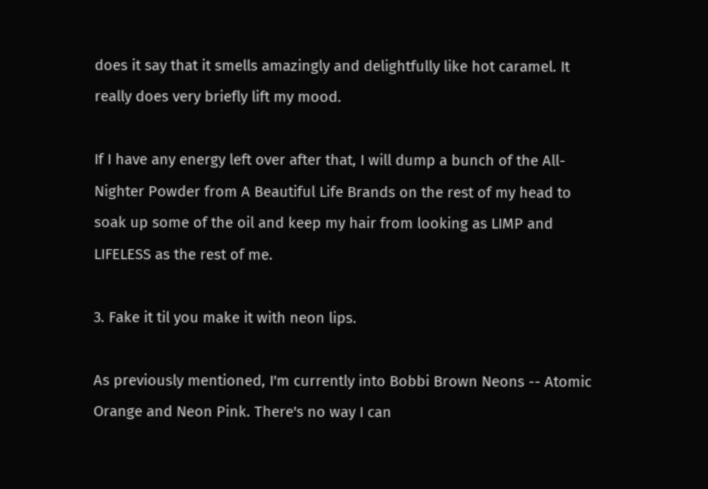does it say that it smells amazingly and delightfully like hot caramel. It really does very briefly lift my mood.

If I have any energy left over after that, I will dump a bunch of the All-Nighter Powder from A Beautiful Life Brands on the rest of my head to soak up some of the oil and keep my hair from looking as LIMP and LIFELESS as the rest of me.

3. Fake it til you make it with neon lips.

As previously mentioned, I'm currently into Bobbi Brown Neons -- Atomic Orange and Neon Pink. There's no way I can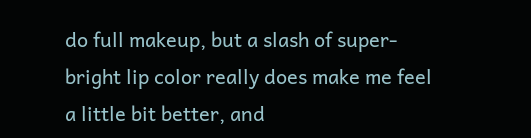do full makeup, but a slash of super-bright lip color really does make me feel a little bit better, and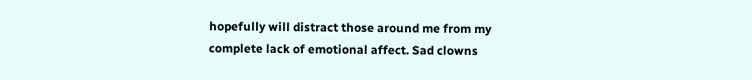hopefully will distract those around me from my complete lack of emotional affect. Sad clowns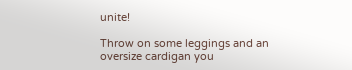unite!

Throw on some leggings and an oversize cardigan you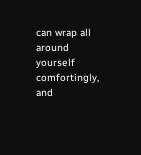can wrap all around yourself comfortingly, and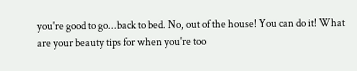you're good to go...back to bed. No, out of the house! You can do it! What are your beauty tips for when you're too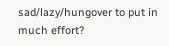sad/lazy/hungover to put in much effort?